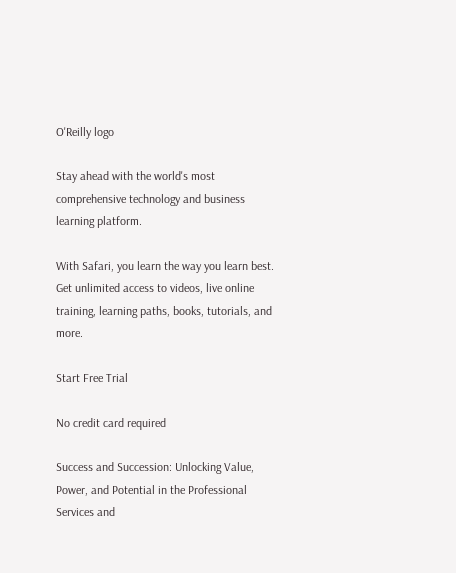O'Reilly logo

Stay ahead with the world's most comprehensive technology and business learning platform.

With Safari, you learn the way you learn best. Get unlimited access to videos, live online training, learning paths, books, tutorials, and more.

Start Free Trial

No credit card required

Success and Succession: Unlocking Value, Power, and Potential in the Professional Services and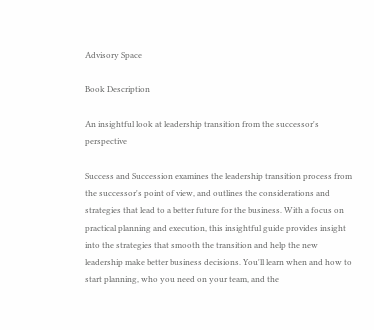Advisory Space

Book Description

An insightful look at leadership transition from the successor's perspective

Success and Succession examines the leadership transition process from the successor's point of view, and outlines the considerations and strategies that lead to a better future for the business. With a focus on practical planning and execution, this insightful guide provides insight into the strategies that smooth the transition and help the new leadership make better business decisions. You'll learn when and how to start planning, who you need on your team, and the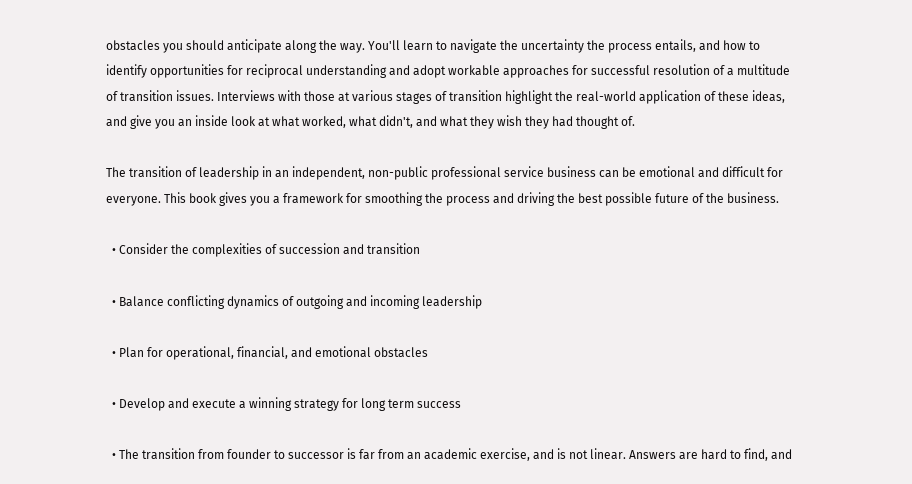obstacles you should anticipate along the way. You'll learn to navigate the uncertainty the process entails, and how to identify opportunities for reciprocal understanding and adopt workable approaches for successful resolution of a multitude of transition issues. Interviews with those at various stages of transition highlight the real-world application of these ideas, and give you an inside look at what worked, what didn't, and what they wish they had thought of.

The transition of leadership in an independent, non-public professional service business can be emotional and difficult for everyone. This book gives you a framework for smoothing the process and driving the best possible future of the business.

  • Consider the complexities of succession and transition

  • Balance conflicting dynamics of outgoing and incoming leadership

  • Plan for operational, financial, and emotional obstacles

  • Develop and execute a winning strategy for long term success

  • The transition from founder to successor is far from an academic exercise, and is not linear. Answers are hard to find, and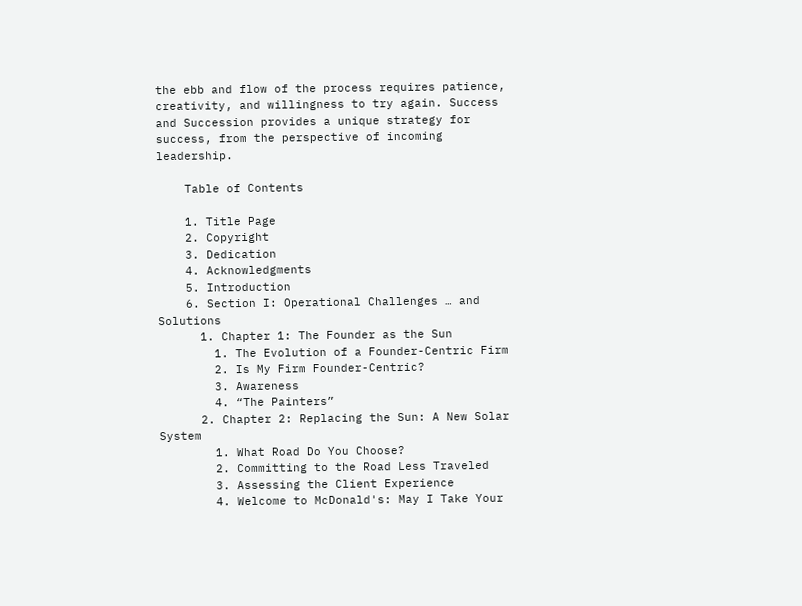the ebb and flow of the process requires patience, creativity, and willingness to try again. Success and Succession provides a unique strategy for success, from the perspective of incoming leadership.

    Table of Contents

    1. Title Page
    2. Copyright
    3. Dedication
    4. Acknowledgments
    5. Introduction
    6. Section I: Operational Challenges … and Solutions
      1. Chapter 1: The Founder as the Sun
        1. The Evolution of a Founder-Centric Firm
        2. Is My Firm Founder-Centric?
        3. Awareness
        4. “The Painters”
      2. Chapter 2: Replacing the Sun: A New Solar System
        1. What Road Do You Choose?
        2. Committing to the Road Less Traveled
        3. Assessing the Client Experience
        4. Welcome to McDonald's: May I Take Your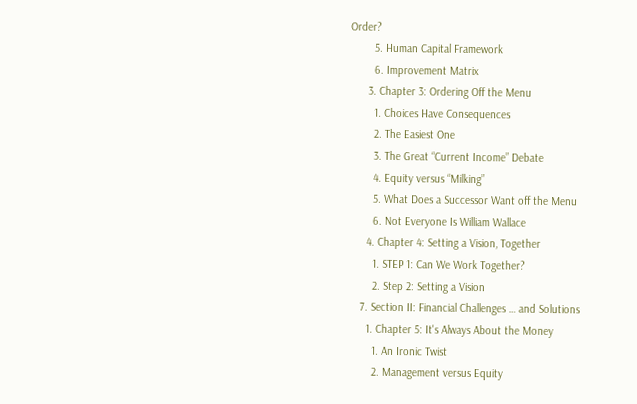Order?
        5. Human Capital Framework
        6. Improvement Matrix
      3. Chapter 3: Ordering Off the Menu
        1. Choices Have Consequences
        2. The Easiest One
        3. The Great “Current Income” Debate
        4. Equity versus “Milking”
        5. What Does a Successor Want off the Menu
        6. Not Everyone Is William Wallace
      4. Chapter 4: Setting a Vision, Together
        1. STEP 1: Can We Work Together?
        2. Step 2: Setting a Vision
    7. Section II: Financial Challenges … and Solutions
      1. Chapter 5: It's Always About the Money
        1. An Ironic Twist
        2. Management versus Equity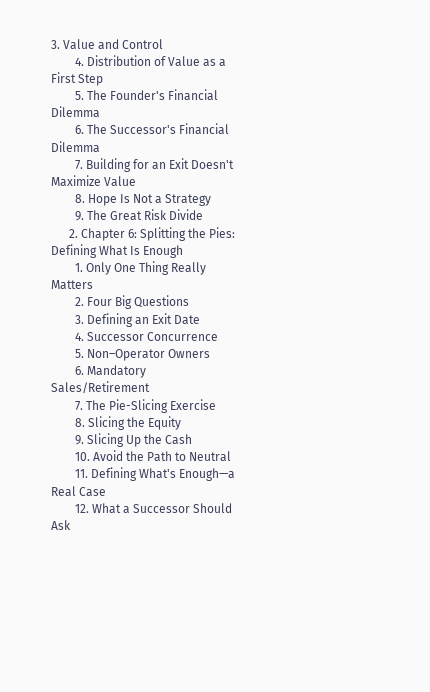3. Value and Control
        4. Distribution of Value as a First Step
        5. The Founder's Financial Dilemma
        6. The Successor's Financial Dilemma
        7. Building for an Exit Doesn't Maximize Value
        8. Hope Is Not a Strategy
        9. The Great Risk Divide
      2. Chapter 6: Splitting the Pies: Defining What Is Enough
        1. Only One Thing Really Matters
        2. Four Big Questions
        3. Defining an Exit Date
        4. Successor Concurrence
        5. Non–Operator Owners
        6. Mandatory Sales/Retirement
        7. The Pie-Slicing Exercise
        8. Slicing the Equity
        9. Slicing Up the Cash
        10. Avoid the Path to Neutral
        11. Defining What's Enough—a Real Case
        12. What a Successor Should Ask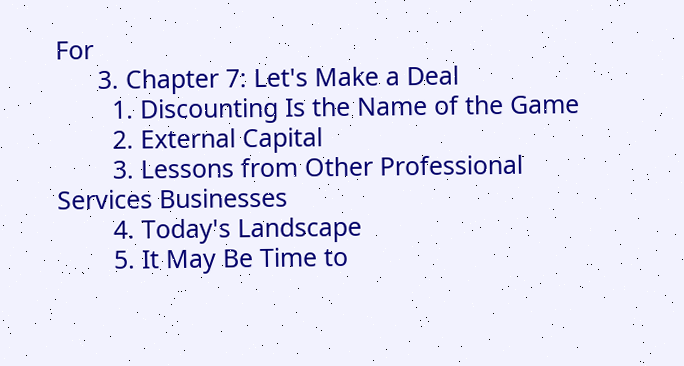For
      3. Chapter 7: Let's Make a Deal
        1. Discounting Is the Name of the Game
        2. External Capital
        3. Lessons from Other Professional Services Businesses
        4. Today's Landscape
        5. It May Be Time to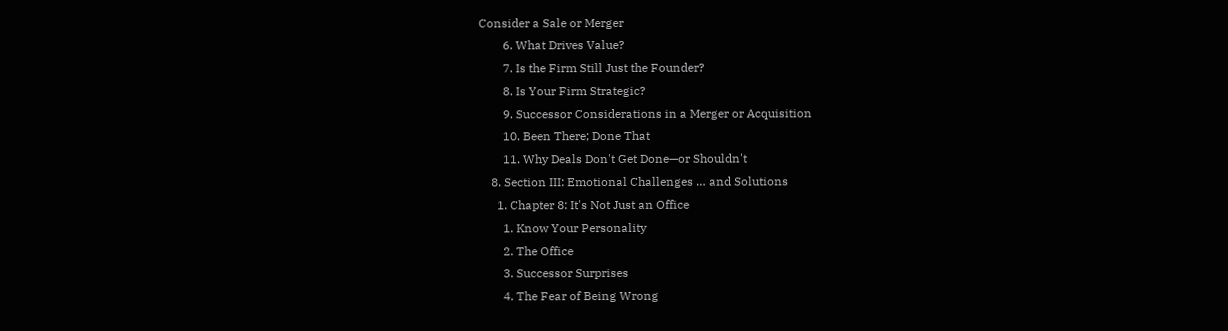Consider a Sale or Merger
        6. What Drives Value?
        7. Is the Firm Still Just the Founder?
        8. Is Your Firm Strategic?
        9. Successor Considerations in a Merger or Acquisition
        10. Been There; Done That
        11. Why Deals Don't Get Done—or Shouldn't
    8. Section III: Emotional Challenges … and Solutions
      1. Chapter 8: It's Not Just an Office
        1. Know Your Personality
        2. The Office
        3. Successor Surprises
        4. The Fear of Being Wrong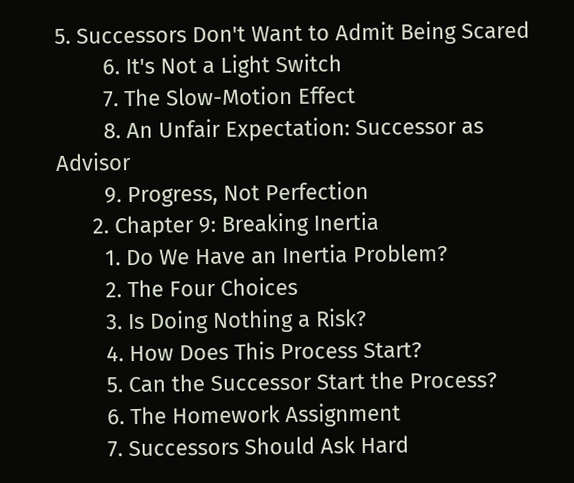5. Successors Don't Want to Admit Being Scared
        6. It's Not a Light Switch
        7. The Slow-Motion Effect
        8. An Unfair Expectation: Successor as Advisor
        9. Progress, Not Perfection
      2. Chapter 9: Breaking Inertia
        1. Do We Have an Inertia Problem?
        2. The Four Choices
        3. Is Doing Nothing a Risk?
        4. How Does This Process Start?
        5. Can the Successor Start the Process?
        6. The Homework Assignment
        7. Successors Should Ask Hard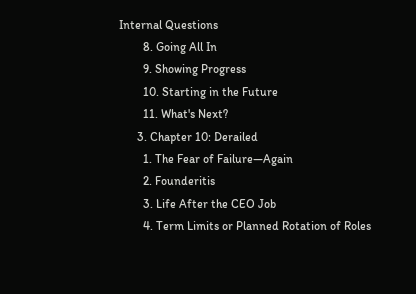Internal Questions
        8. Going All In
        9. Showing Progress
        10. Starting in the Future
        11. What's Next?
      3. Chapter 10: Derailed
        1. The Fear of Failure—Again
        2. Founderitis
        3. Life After the CEO Job
        4. Term Limits or Planned Rotation of Roles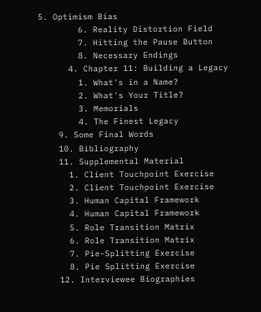5. Optimism Bias
        6. Reality Distortion Field
        7. Hitting the Pause Button
        8. Necessary Endings
      4. Chapter 11: Building a Legacy
        1. What's in a Name?
        2. What's Your Title?
        3. Memorials
        4. The Finest Legacy
    9. Some Final Words
    10. Bibliography
    11. Supplemental Material
      1. Client Touchpoint Exercise
      2. Client Touchpoint Exercise
      3. Human Capital Framework
      4. Human Capital Framework
      5. Role Transition Matrix
      6. Role Transition Matrix
      7. Pie-Splitting Exercise
      8. Pie Splitting Exercise
    12. Interviewee Biographies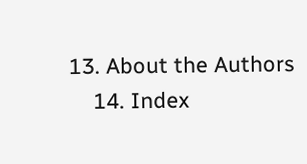13. About the Authors
    14. Index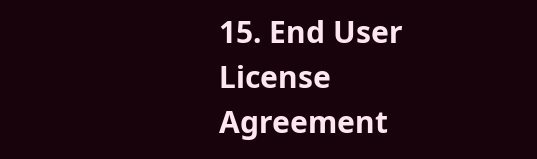15. End User License Agreement